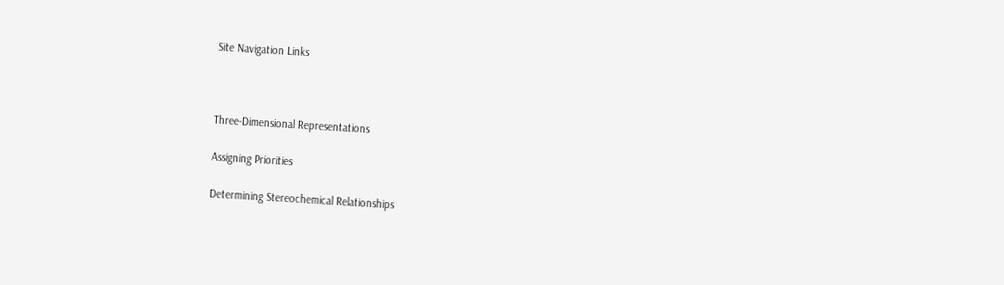Site Navigation Links



Three-Dimensional Representations

Assigning Priorities

Determining Stereochemical Relationships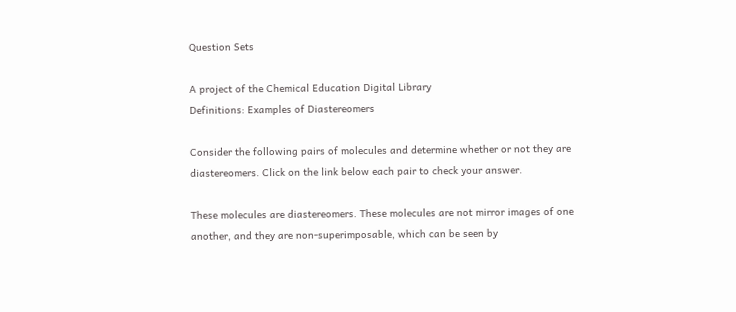Question Sets

A project of the Chemical Education Digital Library
Definitions: Examples of Diastereomers

Consider the following pairs of molecules and determine whether or not they are diastereomers. Click on the link below each pair to check your answer.

These molecules are diastereomers. These molecules are not mirror images of one another, and they are non-superimposable, which can be seen by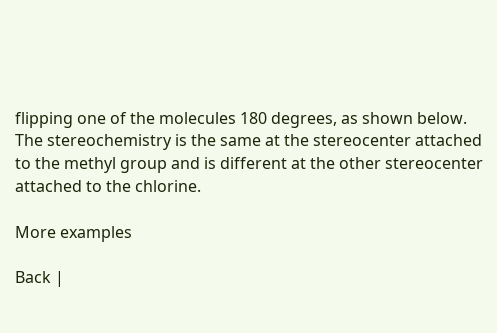flipping one of the molecules 180 degrees, as shown below. The stereochemistry is the same at the stereocenter attached to the methyl group and is different at the other stereocenter attached to the chlorine.

More examples

Back |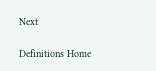Next

Definitions Home